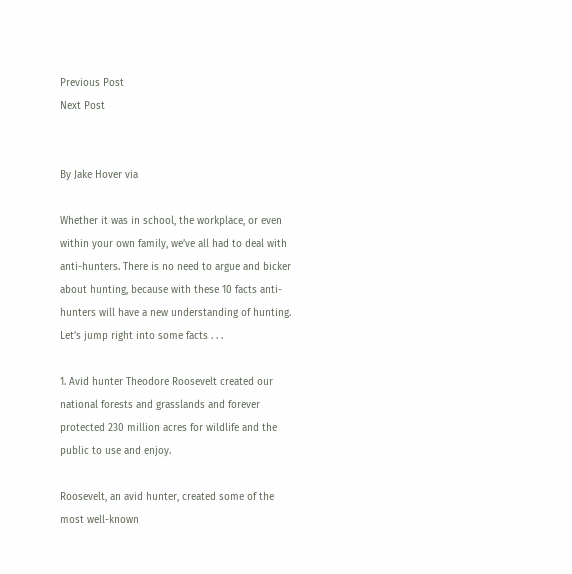Previous Post
Next Post


By Jake Hover via

Whether it was in school, the workplace, or even within your own family, we’ve all had to deal with anti-hunters. There is no need to argue and bicker about hunting, because with these 10 facts anti-hunters will have a new understanding of hunting. Let’s jump right into some facts . . .

1. Avid hunter Theodore Roosevelt created our national forests and grasslands and forever protected 230 million acres for wildlife and the public to use and enjoy.

Roosevelt, an avid hunter, created some of the most well-known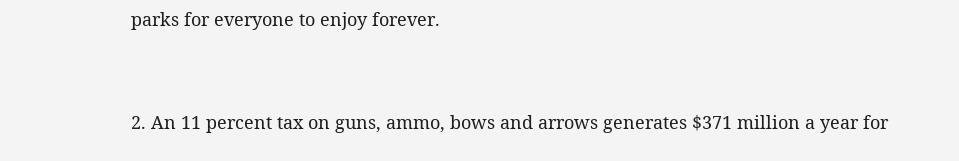parks for everyone to enjoy forever.


2. An 11 percent tax on guns, ammo, bows and arrows generates $371 million a year for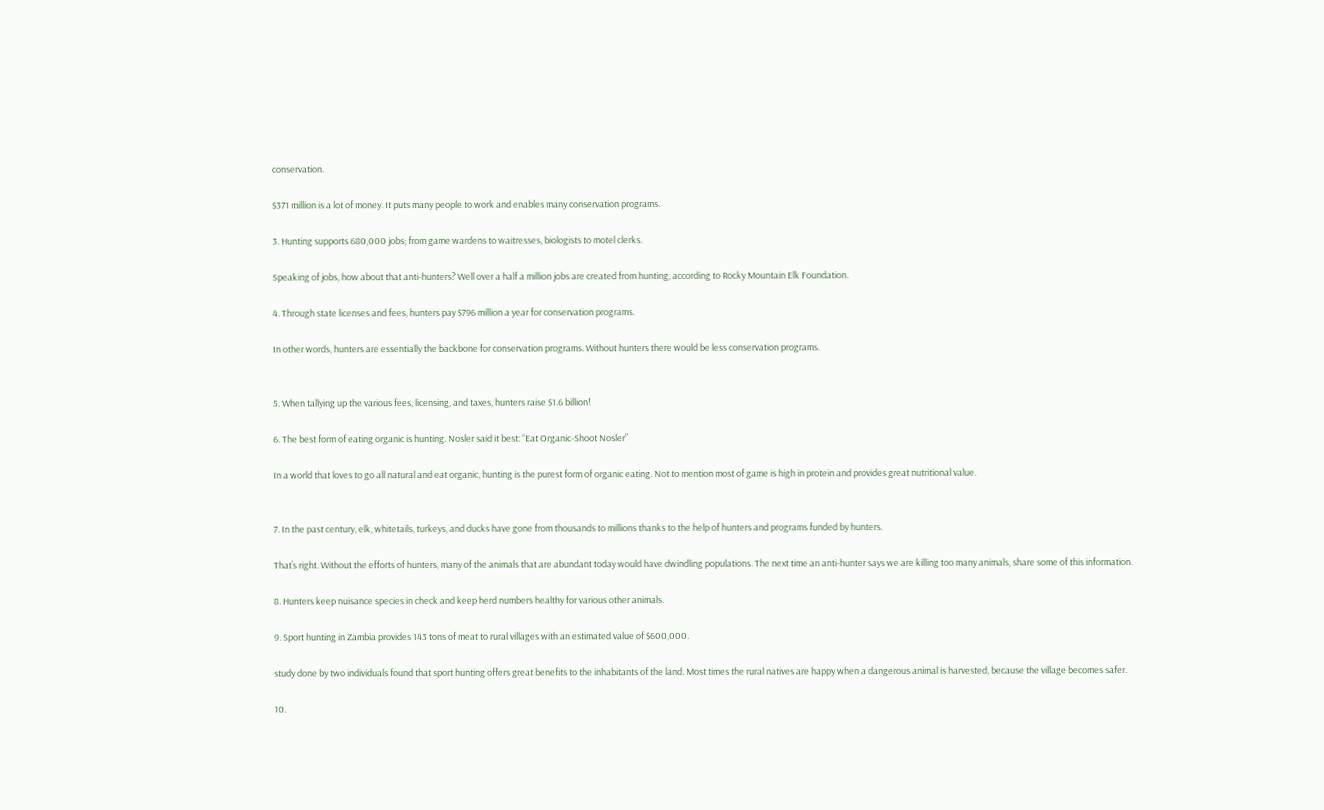conservation.

$371 million is a lot of money. It puts many people to work and enables many conservation programs.

3. Hunting supports 680,000 jobs; from game wardens to waitresses, biologists to motel clerks.

Speaking of jobs, how about that anti-hunters? Well over a half a million jobs are created from hunting, according to Rocky Mountain Elk Foundation.

4. Through state licenses and fees, hunters pay $796 million a year for conservation programs.

In other words, hunters are essentially the backbone for conservation programs. Without hunters there would be less conservation programs.


5. When tallying up the various fees, licensing, and taxes, hunters raise $1.6 billion!

6. The best form of eating organic is hunting. Nosler said it best: “Eat Organic-Shoot Nosler”

In a world that loves to go all natural and eat organic, hunting is the purest form of organic eating. Not to mention most of game is high in protein and provides great nutritional value.


7. In the past century, elk, whitetails, turkeys, and ducks have gone from thousands to millions thanks to the help of hunters and programs funded by hunters.

That’s right. Without the efforts of hunters, many of the animals that are abundant today would have dwindling populations. The next time an anti-hunter says we are killing too many animals, share some of this information.

8. Hunters keep nuisance species in check and keep herd numbers healthy for various other animals.

9. Sport hunting in Zambia provides 143 tons of meat to rural villages with an estimated value of $600,000.

study done by two individuals found that sport hunting offers great benefits to the inhabitants of the land. Most times the rural natives are happy when a dangerous animal is harvested, because the village becomes safer.

10.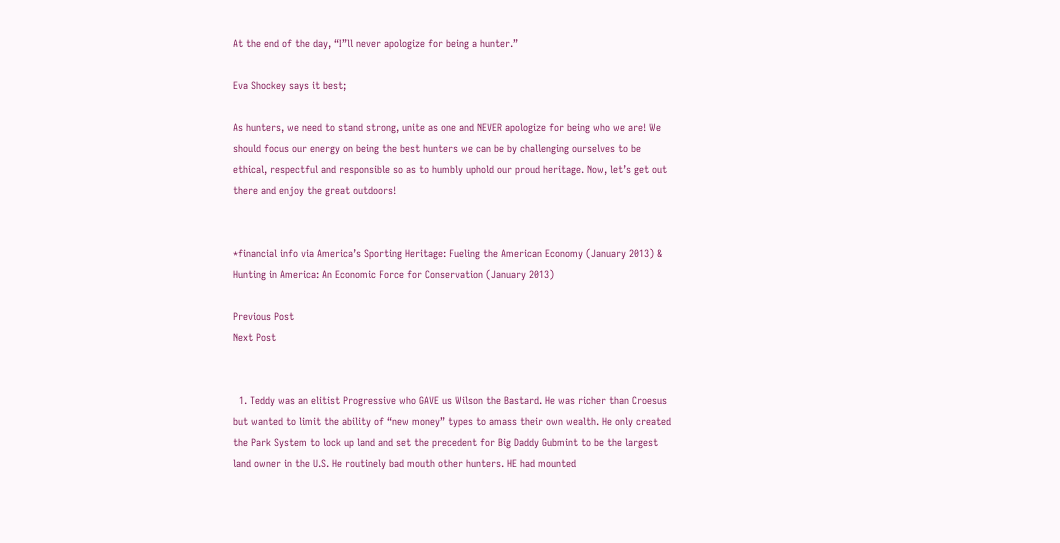At the end of the day, “I”ll never apologize for being a hunter.”

Eva Shockey says it best;

As hunters, we need to stand strong, unite as one and NEVER apologize for being who we are! We should focus our energy on being the best hunters we can be by challenging ourselves to be ethical, respectful and responsible so as to humbly uphold our proud heritage. Now, let’s get out there and enjoy the great outdoors!


*financial info via America’s Sporting Heritage: Fueling the American Economy (January 2013) & Hunting in America: An Economic Force for Conservation (January 2013)

Previous Post
Next Post


  1. Teddy was an elitist Progressive who GAVE us Wilson the Bastard. He was richer than Croesus but wanted to limit the ability of “new money” types to amass their own wealth. He only created the Park System to lock up land and set the precedent for Big Daddy Gubmint to be the largest land owner in the U.S. He routinely bad mouth other hunters. HE had mounted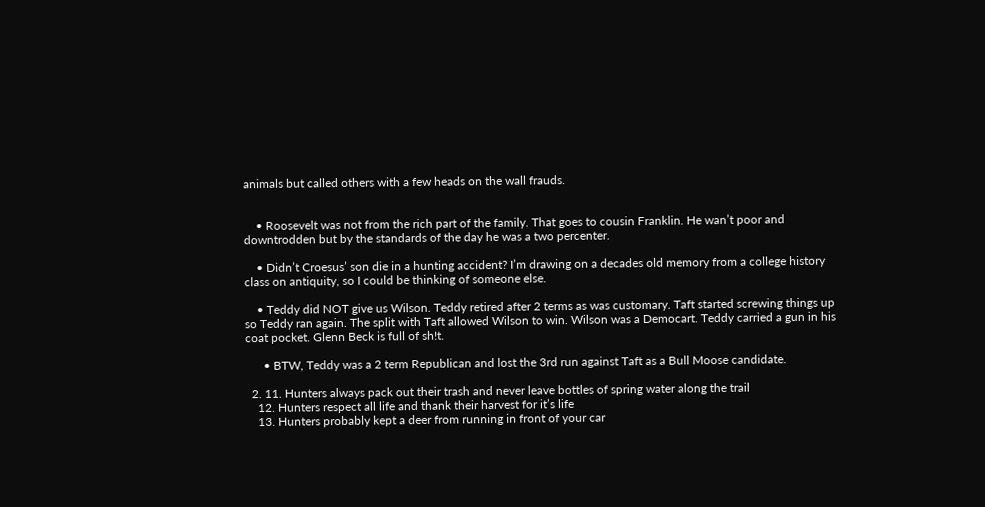animals but called others with a few heads on the wall frauds.


    • Roosevelt was not from the rich part of the family. That goes to cousin Franklin. He wan’t poor and downtrodden but by the standards of the day he was a two percenter.

    • Didn’t Croesus’ son die in a hunting accident? I’m drawing on a decades old memory from a college history class on antiquity, so I could be thinking of someone else.

    • Teddy did NOT give us Wilson. Teddy retired after 2 terms as was customary. Taft started screwing things up so Teddy ran again. The split with Taft allowed Wilson to win. Wilson was a Democart. Teddy carried a gun in his coat pocket. Glenn Beck is full of sh!t.

      • BTW, Teddy was a 2 term Republican and lost the 3rd run against Taft as a Bull Moose candidate.

  2. 11. Hunters always pack out their trash and never leave bottles of spring water along the trail
    12. Hunters respect all life and thank their harvest for it’s life
    13. Hunters probably kept a deer from running in front of your car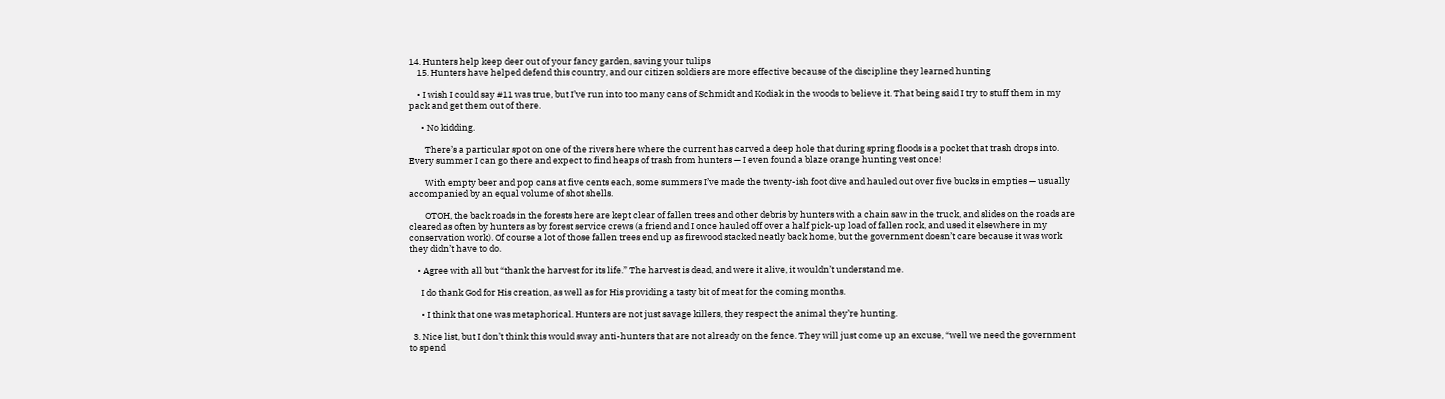14. Hunters help keep deer out of your fancy garden, saving your tulips
    15. Hunters have helped defend this country, and our citizen soldiers are more effective because of the discipline they learned hunting

    • I wish I could say #11 was true, but I’ve run into too many cans of Schmidt and Kodiak in the woods to believe it. That being said I try to stuff them in my pack and get them out of there.

      • No kidding.

        There’s a particular spot on one of the rivers here where the current has carved a deep hole that during spring floods is a pocket that trash drops into. Every summer I can go there and expect to find heaps of trash from hunters — I even found a blaze orange hunting vest once!

        With empty beer and pop cans at five cents each, some summers I’ve made the twenty-ish foot dive and hauled out over five bucks in empties — usually accompanied by an equal volume of shot shells.

        OTOH, the back roads in the forests here are kept clear of fallen trees and other debris by hunters with a chain saw in the truck, and slides on the roads are cleared as often by hunters as by forest service crews (a friend and I once hauled off over a half pick-up load of fallen rock, and used it elsewhere in my conservation work). Of course a lot of those fallen trees end up as firewood stacked neatly back home, but the government doesn’t care because it was work they didn’t have to do.

    • Agree with all but “thank the harvest for its life.” The harvest is dead, and were it alive, it wouldn’t understand me.

      I do thank God for His creation, as well as for His providing a tasty bit of meat for the coming months.

      • I think that one was metaphorical. Hunters are not just savage killers, they respect the animal they’re hunting.

  3. Nice list, but I don’t think this would sway anti-hunters that are not already on the fence. They will just come up an excuse, “well we need the government to spend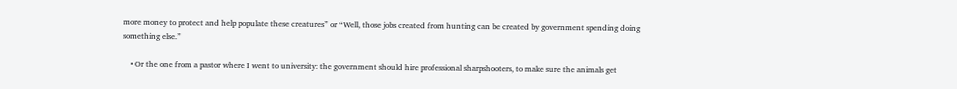more money to protect and help populate these creatures” or “Well, those jobs created from hunting can be created by government spending doing something else.”

    • Or the one from a pastor where I went to university: the government should hire professional sharpshooters, to make sure the animals get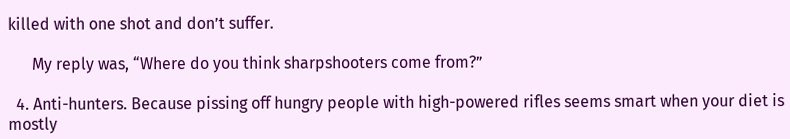killed with one shot and don’t suffer.

      My reply was, “Where do you think sharpshooters come from?”

  4. Anti-hunters. Because pissing off hungry people with high-powered rifles seems smart when your diet is mostly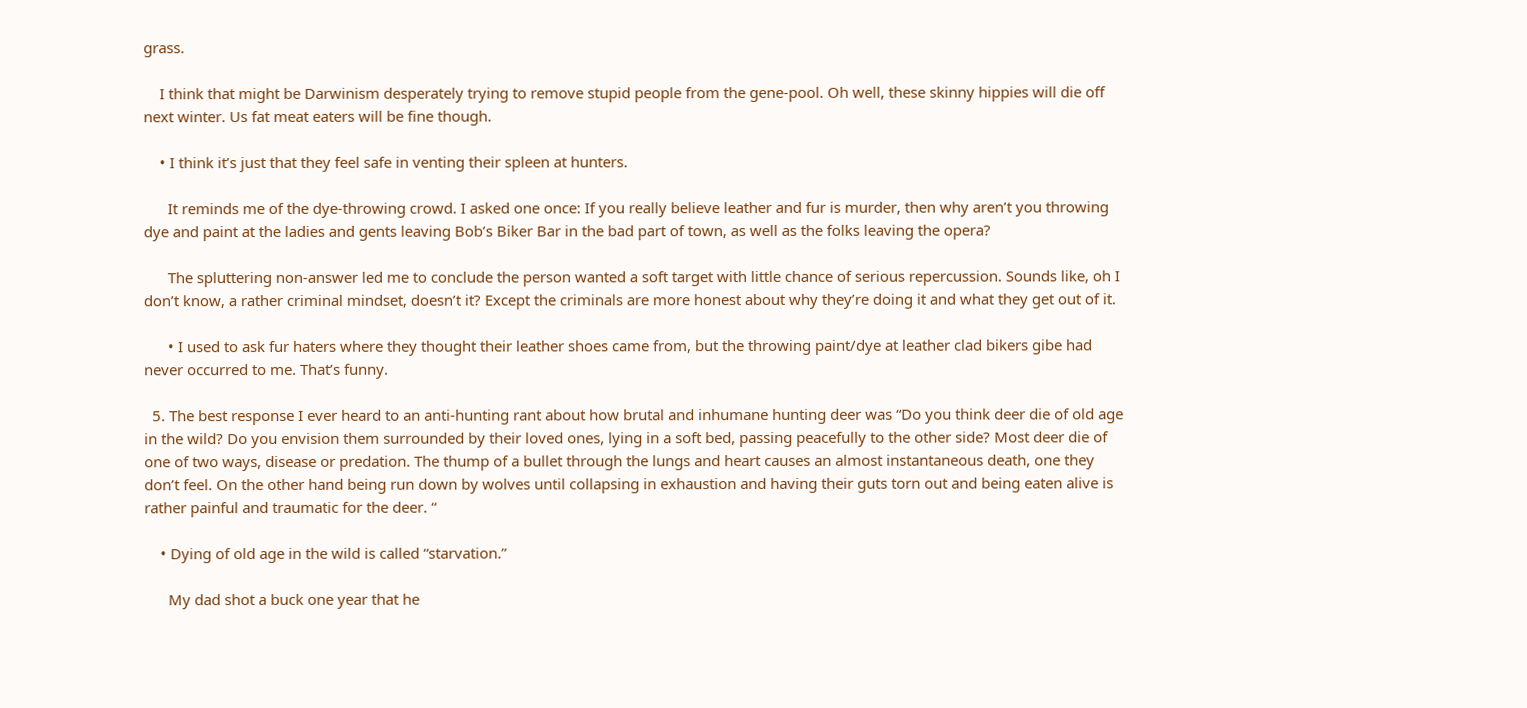grass.

    I think that might be Darwinism desperately trying to remove stupid people from the gene-pool. Oh well, these skinny hippies will die off next winter. Us fat meat eaters will be fine though.

    • I think it’s just that they feel safe in venting their spleen at hunters.

      It reminds me of the dye-throwing crowd. I asked one once: If you really believe leather and fur is murder, then why aren’t you throwing dye and paint at the ladies and gents leaving Bob’s Biker Bar in the bad part of town, as well as the folks leaving the opera?

      The spluttering non-answer led me to conclude the person wanted a soft target with little chance of serious repercussion. Sounds like, oh I don’t know, a rather criminal mindset, doesn’t it? Except the criminals are more honest about why they’re doing it and what they get out of it.

      • I used to ask fur haters where they thought their leather shoes came from, but the throwing paint/dye at leather clad bikers gibe had never occurred to me. That’s funny.

  5. The best response I ever heard to an anti-hunting rant about how brutal and inhumane hunting deer was “Do you think deer die of old age in the wild? Do you envision them surrounded by their loved ones, lying in a soft bed, passing peacefully to the other side? Most deer die of one of two ways, disease or predation. The thump of a bullet through the lungs and heart causes an almost instantaneous death, one they don’t feel. On the other hand being run down by wolves until collapsing in exhaustion and having their guts torn out and being eaten alive is rather painful and traumatic for the deer. “

    • Dying of old age in the wild is called “starvation.”

      My dad shot a buck one year that he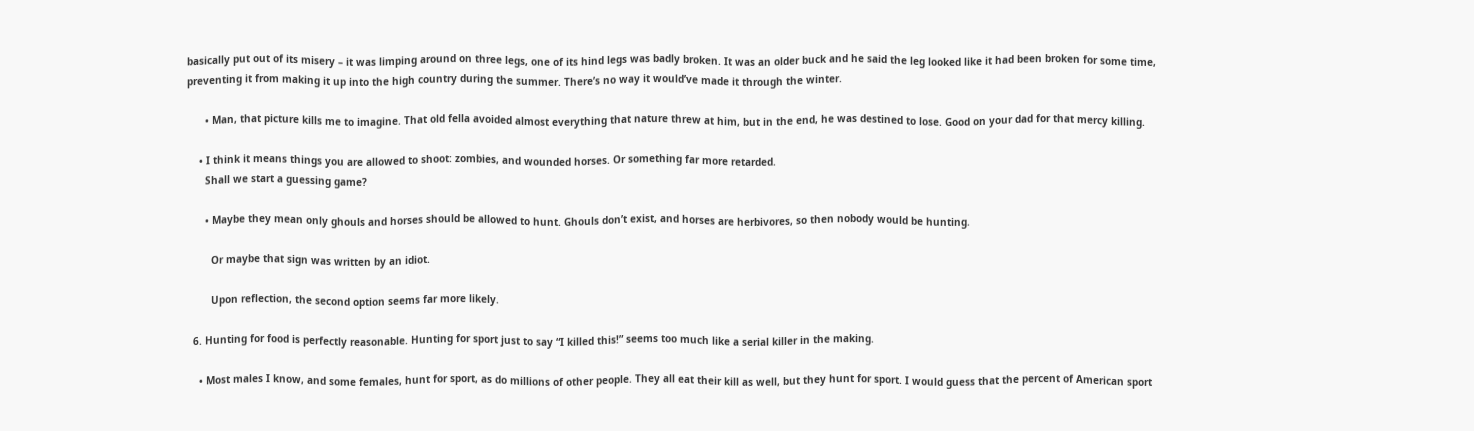basically put out of its misery – it was limping around on three legs, one of its hind legs was badly broken. It was an older buck and he said the leg looked like it had been broken for some time, preventing it from making it up into the high country during the summer. There’s no way it would’ve made it through the winter.

      • Man, that picture kills me to imagine. That old fella avoided almost everything that nature threw at him, but in the end, he was destined to lose. Good on your dad for that mercy killing.

    • I think it means things you are allowed to shoot: zombies, and wounded horses. Or something far more retarded.
      Shall we start a guessing game?

      • Maybe they mean only ghouls and horses should be allowed to hunt. Ghouls don’t exist, and horses are herbivores, so then nobody would be hunting.

        Or maybe that sign was written by an idiot.

        Upon reflection, the second option seems far more likely.

  6. Hunting for food is perfectly reasonable. Hunting for sport just to say “I killed this!” seems too much like a serial killer in the making.

    • Most males I know, and some females, hunt for sport, as do millions of other people. They all eat their kill as well, but they hunt for sport. I would guess that the percent of American sport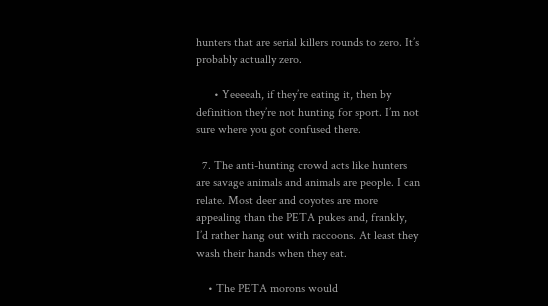hunters that are serial killers rounds to zero. It’s probably actually zero.

      • Yeeeeah, if they’re eating it, then by definition they’re not hunting for sport. I’m not sure where you got confused there.

  7. The anti-hunting crowd acts like hunters are savage animals and animals are people. I can relate. Most deer and coyotes are more appealing than the PETA pukes and, frankly, I’d rather hang out with raccoons. At least they wash their hands when they eat.

    • The PETA morons would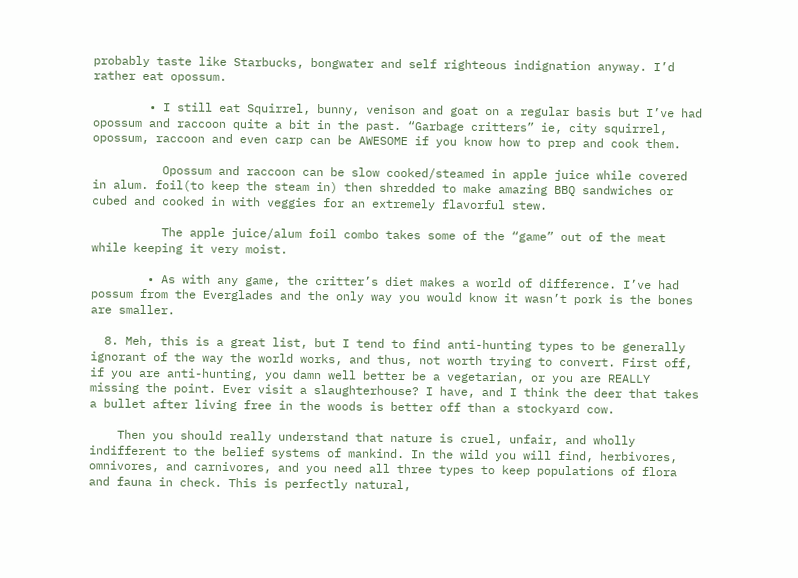probably taste like Starbucks, bongwater and self righteous indignation anyway. I’d rather eat opossum.

        • I still eat Squirrel, bunny, venison and goat on a regular basis but I’ve had opossum and raccoon quite a bit in the past. “Garbage critters” ie, city squirrel, opossum, raccoon and even carp can be AWESOME if you know how to prep and cook them.

          Opossum and raccoon can be slow cooked/steamed in apple juice while covered in alum. foil(to keep the steam in) then shredded to make amazing BBQ sandwiches or cubed and cooked in with veggies for an extremely flavorful stew.

          The apple juice/alum foil combo takes some of the “game” out of the meat while keeping it very moist.

        • As with any game, the critter’s diet makes a world of difference. I’ve had possum from the Everglades and the only way you would know it wasn’t pork is the bones are smaller.

  8. Meh, this is a great list, but I tend to find anti-hunting types to be generally ignorant of the way the world works, and thus, not worth trying to convert. First off, if you are anti-hunting, you damn well better be a vegetarian, or you are REALLY missing the point. Ever visit a slaughterhouse? I have, and I think the deer that takes a bullet after living free in the woods is better off than a stockyard cow.

    Then you should really understand that nature is cruel, unfair, and wholly indifferent to the belief systems of mankind. In the wild you will find, herbivores, omnivores, and carnivores, and you need all three types to keep populations of flora and fauna in check. This is perfectly natural,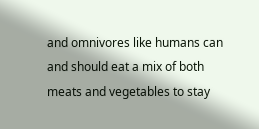and omnivores like humans can and should eat a mix of both meats and vegetables to stay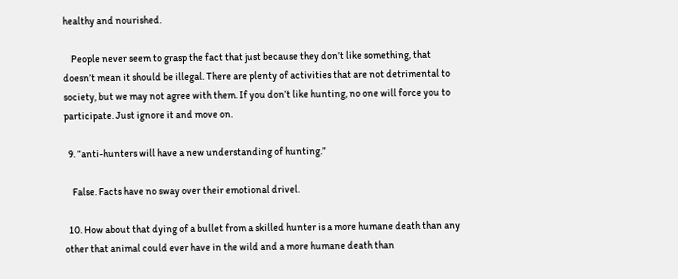healthy and nourished.

    People never seem to grasp the fact that just because they don’t like something, that doesn’t mean it should be illegal. There are plenty of activities that are not detrimental to society, but we may not agree with them. If you don’t like hunting, no one will force you to participate. Just ignore it and move on.

  9. “anti-hunters will have a new understanding of hunting.”

    False. Facts have no sway over their emotional drivel.

  10. How about that dying of a bullet from a skilled hunter is a more humane death than any other that animal could ever have in the wild and a more humane death than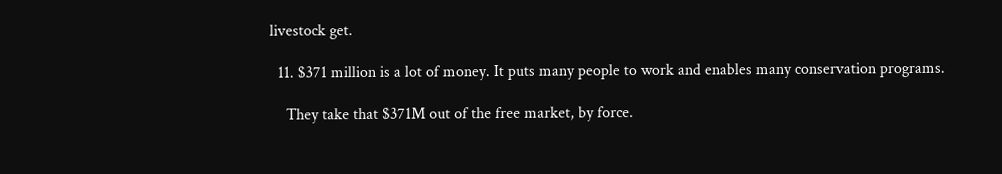livestock get.

  11. $371 million is a lot of money. It puts many people to work and enables many conservation programs.

    They take that $371M out of the free market, by force.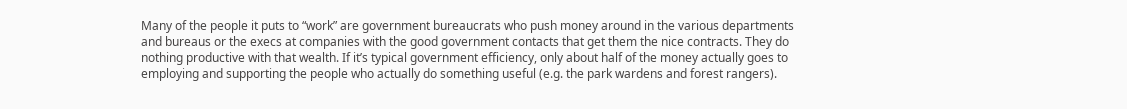Many of the people it puts to “work” are government bureaucrats who push money around in the various departments and bureaus or the execs at companies with the good government contacts that get them the nice contracts. They do nothing productive with that wealth. If it’s typical government efficiency, only about half of the money actually goes to employing and supporting the people who actually do something useful (e.g. the park wardens and forest rangers).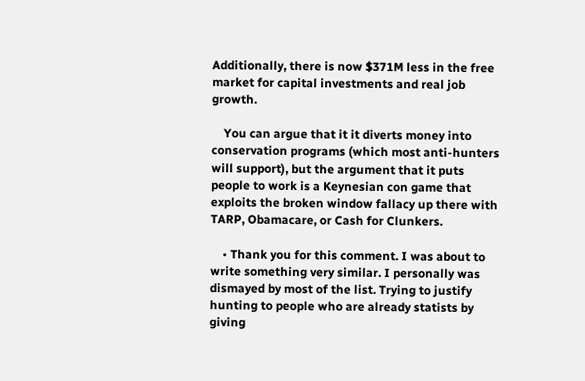Additionally, there is now $371M less in the free market for capital investments and real job growth.

    You can argue that it it diverts money into conservation programs (which most anti-hunters will support), but the argument that it puts people to work is a Keynesian con game that exploits the broken window fallacy up there with TARP, Obamacare, or Cash for Clunkers.

    • Thank you for this comment. I was about to write something very similar. I personally was dismayed by most of the list. Trying to justify hunting to people who are already statists by giving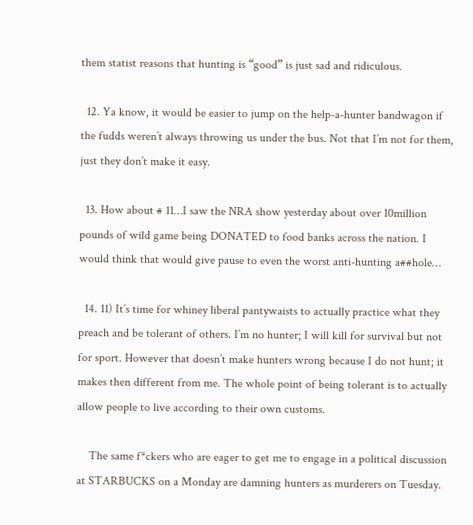them statist reasons that hunting is “good” is just sad and ridiculous.

  12. Ya know, it would be easier to jump on the help-a-hunter bandwagon if the fudds weren’t always throwing us under the bus. Not that I’m not for them, just they don’t make it easy.

  13. How about # 11…I saw the NRA show yesterday about over 10million pounds of wild game being DONATED to food banks across the nation. I would think that would give pause to even the worst anti-hunting a##hole…

  14. 11) It’s time for whiney liberal pantywaists to actually practice what they preach and be tolerant of others. I’m no hunter; I will kill for survival but not for sport. However that doesn’t make hunters wrong because I do not hunt; it makes then different from me. The whole point of being tolerant is to actually allow people to live according to their own customs.

    The same f*ckers who are eager to get me to engage in a political discussion at STARBUCKS on a Monday are damning hunters as murderers on Tuesday.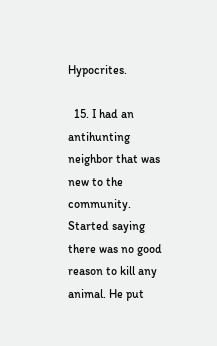Hypocrites.

  15. I had an antihunting neighbor that was new to the community. Started saying there was no good reason to kill any animal. He put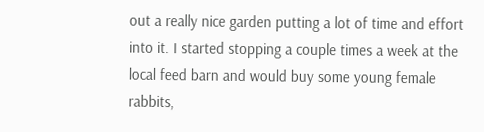out a really nice garden putting a lot of time and effort into it. I started stopping a couple times a week at the local feed barn and would buy some young female rabbits,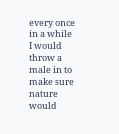every once in a while I would throw a male in to make sure nature would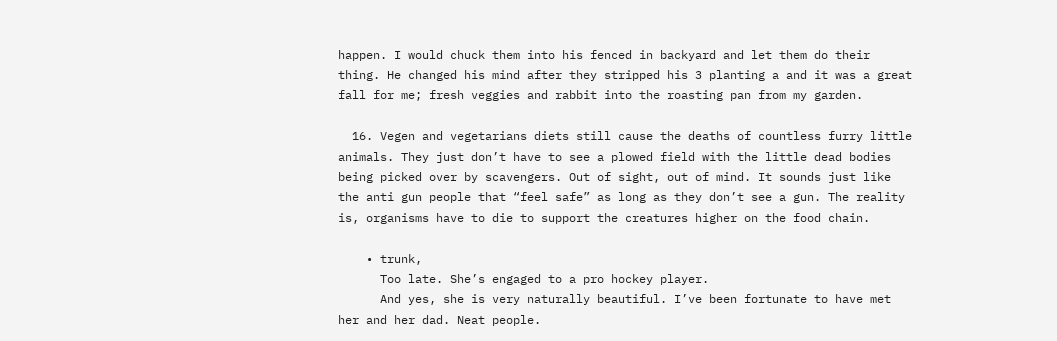happen. I would chuck them into his fenced in backyard and let them do their thing. He changed his mind after they stripped his 3 planting a and it was a great fall for me; fresh veggies and rabbit into the roasting pan from my garden.

  16. Vegen and vegetarians diets still cause the deaths of countless furry little animals. They just don’t have to see a plowed field with the little dead bodies being picked over by scavengers. Out of sight, out of mind. It sounds just like the anti gun people that “feel safe” as long as they don’t see a gun. The reality is, organisms have to die to support the creatures higher on the food chain.

    • trunk,
      Too late. She’s engaged to a pro hockey player.
      And yes, she is very naturally beautiful. I’ve been fortunate to have met her and her dad. Neat people.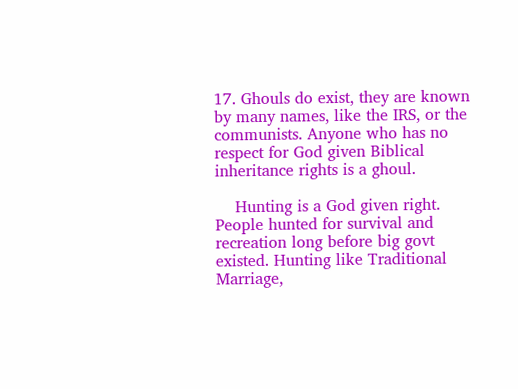17. Ghouls do exist, they are known by many names, like the IRS, or the communists. Anyone who has no respect for God given Biblical inheritance rights is a ghoul.

    Hunting is a God given right. People hunted for survival and recreation long before big govt existed. Hunting like Traditional Marriage,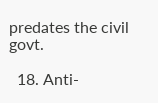predates the civil govt.

  18. Anti-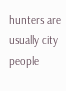hunters are usually city people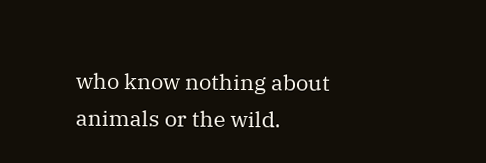who know nothing about animals or the wild.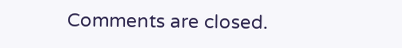Comments are closed.